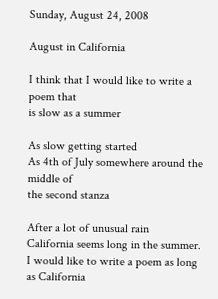Sunday, August 24, 2008

August in California

I think that I would like to write a poem that
is slow as a summer

As slow getting started
As 4th of July somewhere around the middle of
the second stanza

After a lot of unusual rain
California seems long in the summer.
I would like to write a poem as long as California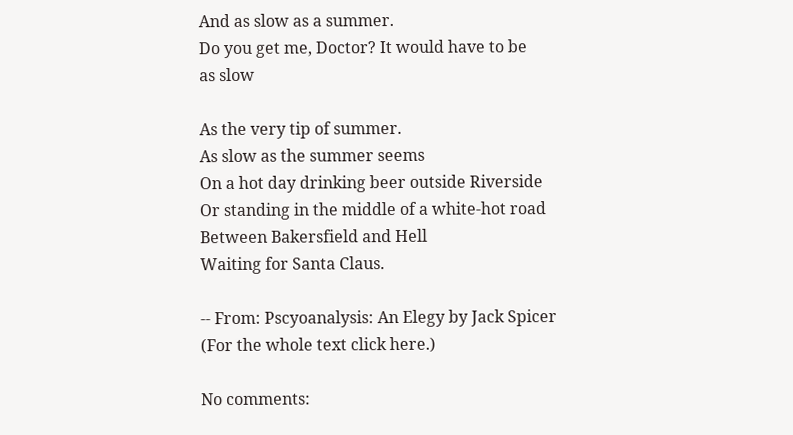And as slow as a summer.
Do you get me, Doctor? It would have to be
as slow

As the very tip of summer.
As slow as the summer seems
On a hot day drinking beer outside Riverside
Or standing in the middle of a white-hot road
Between Bakersfield and Hell
Waiting for Santa Claus.

-- From: Pscyoanalysis: An Elegy by Jack Spicer
(For the whole text click here.)

No comments: